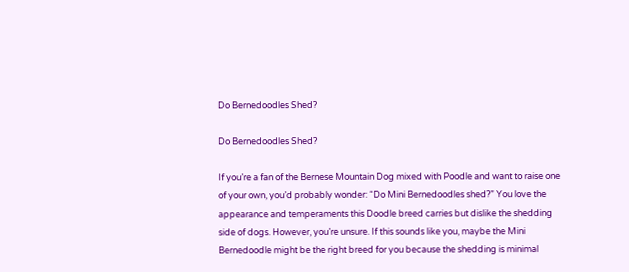Do Bernedoodles Shed?

Do Bernedoodles Shed?

If you’re a fan of the Bernese Mountain Dog mixed with Poodle and want to raise one of your own, you’d probably wonder: “Do Mini Bernedoodles shed?” You love the appearance and temperaments this Doodle breed carries but dislike the shedding side of dogs. However, you’re unsure. If this sounds like you, maybe the Mini Bernedoodle might be the right breed for you because the shedding is minimal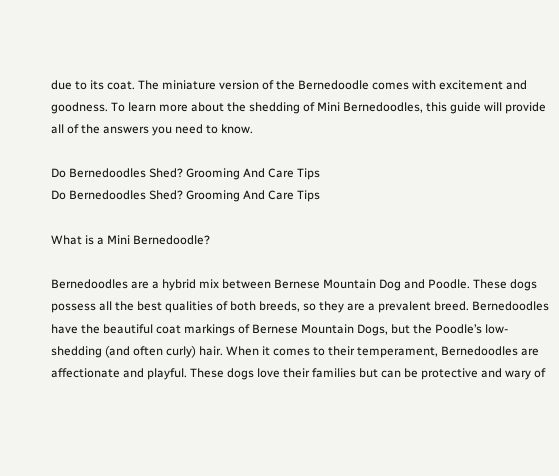due to its coat. The miniature version of the Bernedoodle comes with excitement and goodness. To learn more about the shedding of Mini Bernedoodles, this guide will provide all of the answers you need to know.

Do Bernedoodles Shed? Grooming And Care Tips
Do Bernedoodles Shed? Grooming And Care Tips

What is a Mini Bernedoodle?

Bernedoodles are a hybrid mix between Bernese Mountain Dog and Poodle. These dogs possess all the best qualities of both breeds, so they are a prevalent breed. Bernedoodles have the beautiful coat markings of Bernese Mountain Dogs, but the Poodle’s low-shedding (and often curly) hair. When it comes to their temperament, Bernedoodles are affectionate and playful. These dogs love their families but can be protective and wary of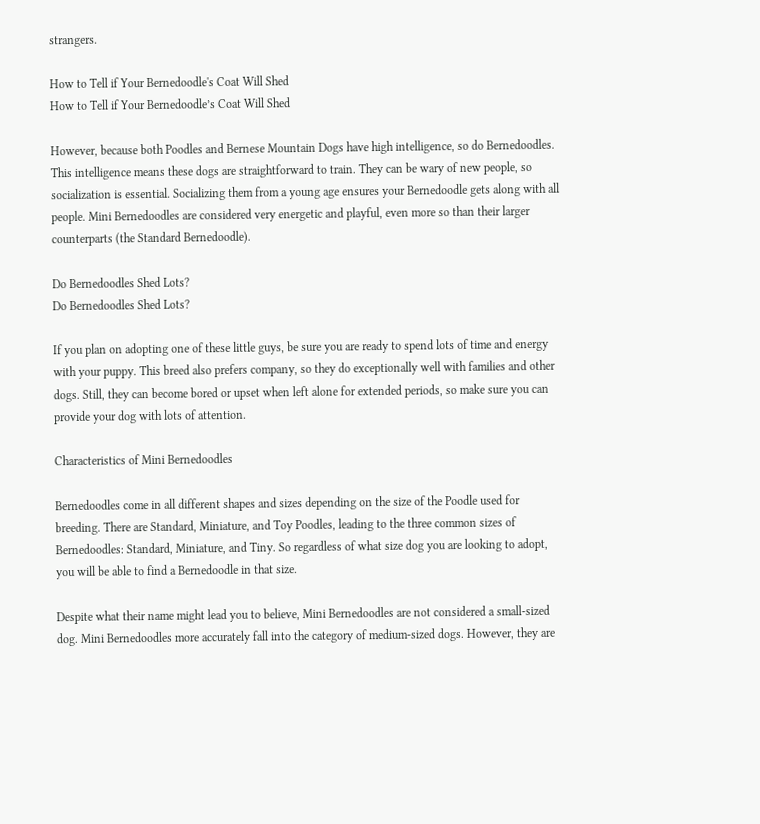strangers.

How to Tell if Your Bernedoodle's Coat Will Shed
How to Tell if Your Bernedoodle’s Coat Will Shed

However, because both Poodles and Bernese Mountain Dogs have high intelligence, so do Bernedoodles. This intelligence means these dogs are straightforward to train. They can be wary of new people, so socialization is essential. Socializing them from a young age ensures your Bernedoodle gets along with all people. Mini Bernedoodles are considered very energetic and playful, even more so than their larger counterparts (the Standard Bernedoodle).

Do Bernedoodles Shed Lots?
Do Bernedoodles Shed Lots?

If you plan on adopting one of these little guys, be sure you are ready to spend lots of time and energy with your puppy. This breed also prefers company, so they do exceptionally well with families and other dogs. Still, they can become bored or upset when left alone for extended periods, so make sure you can provide your dog with lots of attention.

Characteristics of Mini Bernedoodles

Bernedoodles come in all different shapes and sizes depending on the size of the Poodle used for breeding. There are Standard, Miniature, and Toy Poodles, leading to the three common sizes of Bernedoodles: Standard, Miniature, and Tiny. So regardless of what size dog you are looking to adopt, you will be able to find a Bernedoodle in that size.

Despite what their name might lead you to believe, Mini Bernedoodles are not considered a small-sized dog. Mini Bernedoodles more accurately fall into the category of medium-sized dogs. However, they are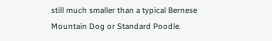still much smaller than a typical Bernese Mountain Dog or Standard Poodle.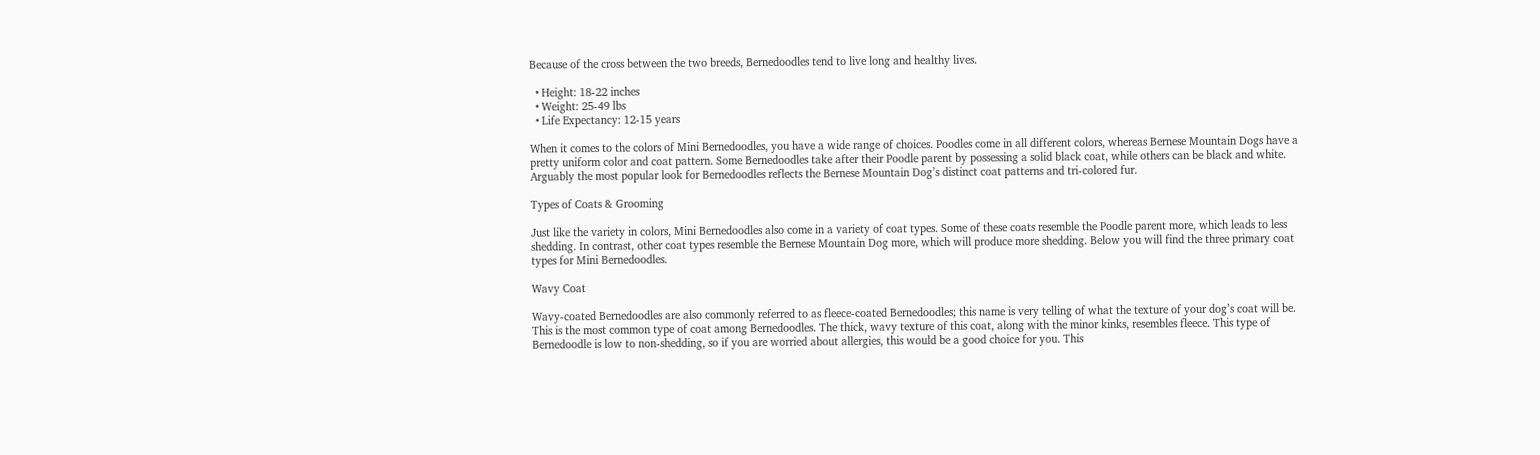Because of the cross between the two breeds, Bernedoodles tend to live long and healthy lives.

  • Height: 18-22 inches
  • Weight: 25-49 lbs
  • Life Expectancy: 12-15 years

When it comes to the colors of Mini Bernedoodles, you have a wide range of choices. Poodles come in all different colors, whereas Bernese Mountain Dogs have a pretty uniform color and coat pattern. Some Bernedoodles take after their Poodle parent by possessing a solid black coat, while others can be black and white. Arguably the most popular look for Bernedoodles reflects the Bernese Mountain Dog’s distinct coat patterns and tri-colored fur.

Types of Coats & Grooming

Just like the variety in colors, Mini Bernedoodles also come in a variety of coat types. Some of these coats resemble the Poodle parent more, which leads to less shedding. In contrast, other coat types resemble the Bernese Mountain Dog more, which will produce more shedding. Below you will find the three primary coat types for Mini Bernedoodles.

Wavy Coat

Wavy-coated Bernedoodles are also commonly referred to as fleece-coated Bernedoodles; this name is very telling of what the texture of your dog’s coat will be. This is the most common type of coat among Bernedoodles. The thick, wavy texture of this coat, along with the minor kinks, resembles fleece. This type of Bernedoodle is low to non-shedding, so if you are worried about allergies, this would be a good choice for you. This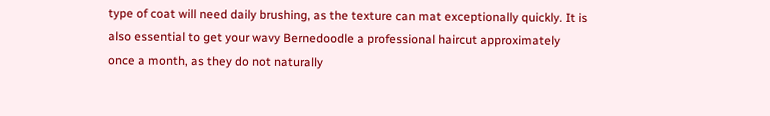type of coat will need daily brushing, as the texture can mat exceptionally quickly. It is also essential to get your wavy Bernedoodle a professional haircut approximately once a month, as they do not naturally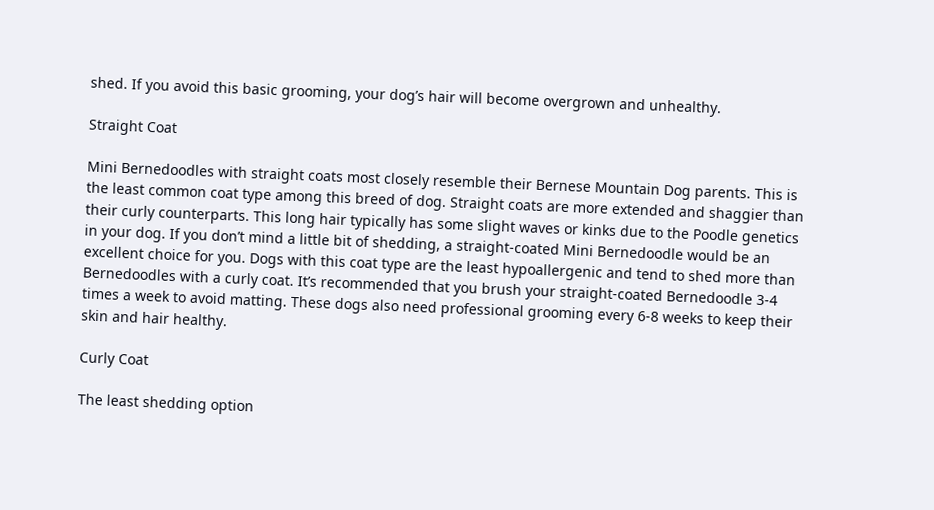shed. If you avoid this basic grooming, your dog’s hair will become overgrown and unhealthy.

Straight Coat

Mini Bernedoodles with straight coats most closely resemble their Bernese Mountain Dog parents. This is the least common coat type among this breed of dog. Straight coats are more extended and shaggier than their curly counterparts. This long hair typically has some slight waves or kinks due to the Poodle genetics in your dog. If you don’t mind a little bit of shedding, a straight-coated Mini Bernedoodle would be an excellent choice for you. Dogs with this coat type are the least hypoallergenic and tend to shed more than Bernedoodles with a curly coat. It’s recommended that you brush your straight-coated Bernedoodle 3-4 times a week to avoid matting. These dogs also need professional grooming every 6-8 weeks to keep their skin and hair healthy.

Curly Coat

The least shedding option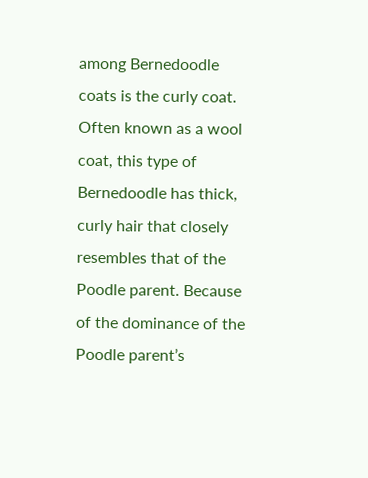among Bernedoodle coats is the curly coat. Often known as a wool coat, this type of Bernedoodle has thick, curly hair that closely resembles that of the Poodle parent. Because of the dominance of the Poodle parent’s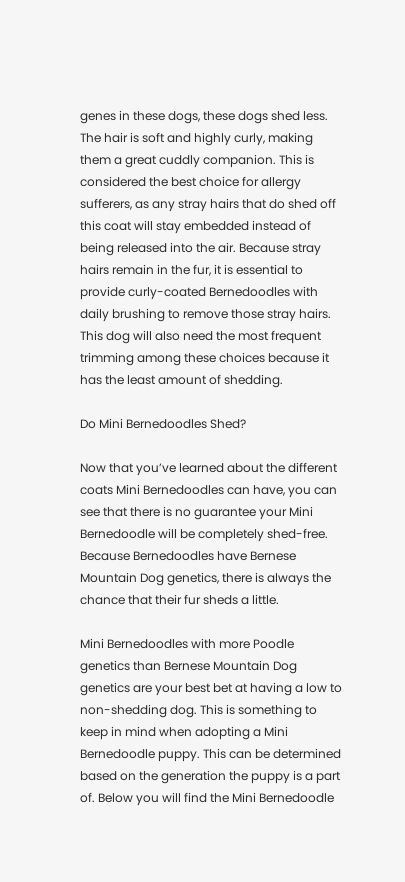genes in these dogs, these dogs shed less. The hair is soft and highly curly, making them a great cuddly companion. This is considered the best choice for allergy sufferers, as any stray hairs that do shed off this coat will stay embedded instead of being released into the air. Because stray hairs remain in the fur, it is essential to provide curly-coated Bernedoodles with daily brushing to remove those stray hairs. This dog will also need the most frequent trimming among these choices because it has the least amount of shedding.

Do Mini Bernedoodles Shed?

Now that you’ve learned about the different coats Mini Bernedoodles can have, you can see that there is no guarantee your Mini Bernedoodle will be completely shed-free. Because Bernedoodles have Bernese Mountain Dog genetics, there is always the chance that their fur sheds a little.

Mini Bernedoodles with more Poodle genetics than Bernese Mountain Dog genetics are your best bet at having a low to non-shedding dog. This is something to keep in mind when adopting a Mini Bernedoodle puppy. This can be determined based on the generation the puppy is a part of. Below you will find the Mini Bernedoodle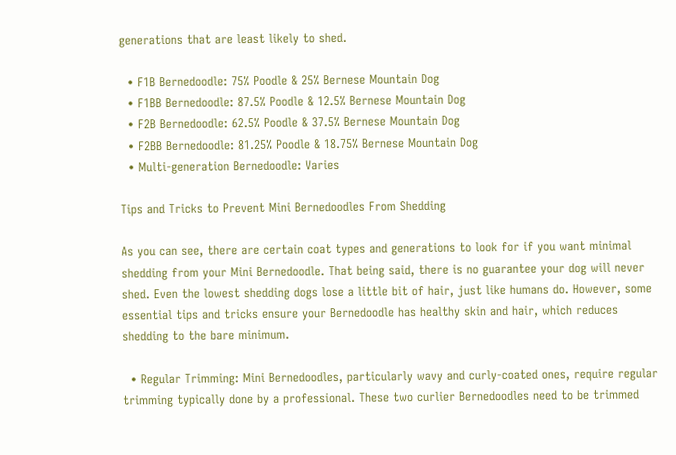generations that are least likely to shed.

  • F1B Bernedoodle: 75% Poodle & 25% Bernese Mountain Dog
  • F1BB Bernedoodle: 87.5% Poodle & 12.5% Bernese Mountain Dog
  • F2B Bernedoodle: 62.5% Poodle & 37.5% Bernese Mountain Dog
  • F2BB Bernedoodle: 81.25% Poodle & 18.75% Bernese Mountain Dog
  • Multi-generation Bernedoodle: Varies

Tips and Tricks to Prevent Mini Bernedoodles From Shedding

As you can see, there are certain coat types and generations to look for if you want minimal shedding from your Mini Bernedoodle. That being said, there is no guarantee your dog will never shed. Even the lowest shedding dogs lose a little bit of hair, just like humans do. However, some essential tips and tricks ensure your Bernedoodle has healthy skin and hair, which reduces shedding to the bare minimum.

  • Regular Trimming: Mini Bernedoodles, particularly wavy and curly-coated ones, require regular trimming typically done by a professional. These two curlier Bernedoodles need to be trimmed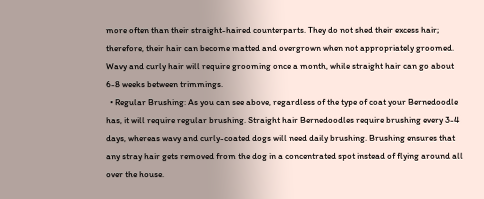more often than their straight-haired counterparts. They do not shed their excess hair; therefore, their hair can become matted and overgrown when not appropriately groomed. Wavy and curly hair will require grooming once a month, while straight hair can go about 6-8 weeks between trimmings.
  • Regular Brushing: As you can see above, regardless of the type of coat your Bernedoodle has, it will require regular brushing. Straight hair Bernedoodles require brushing every 3-4 days, whereas wavy and curly-coated dogs will need daily brushing. Brushing ensures that any stray hair gets removed from the dog in a concentrated spot instead of flying around all over the house.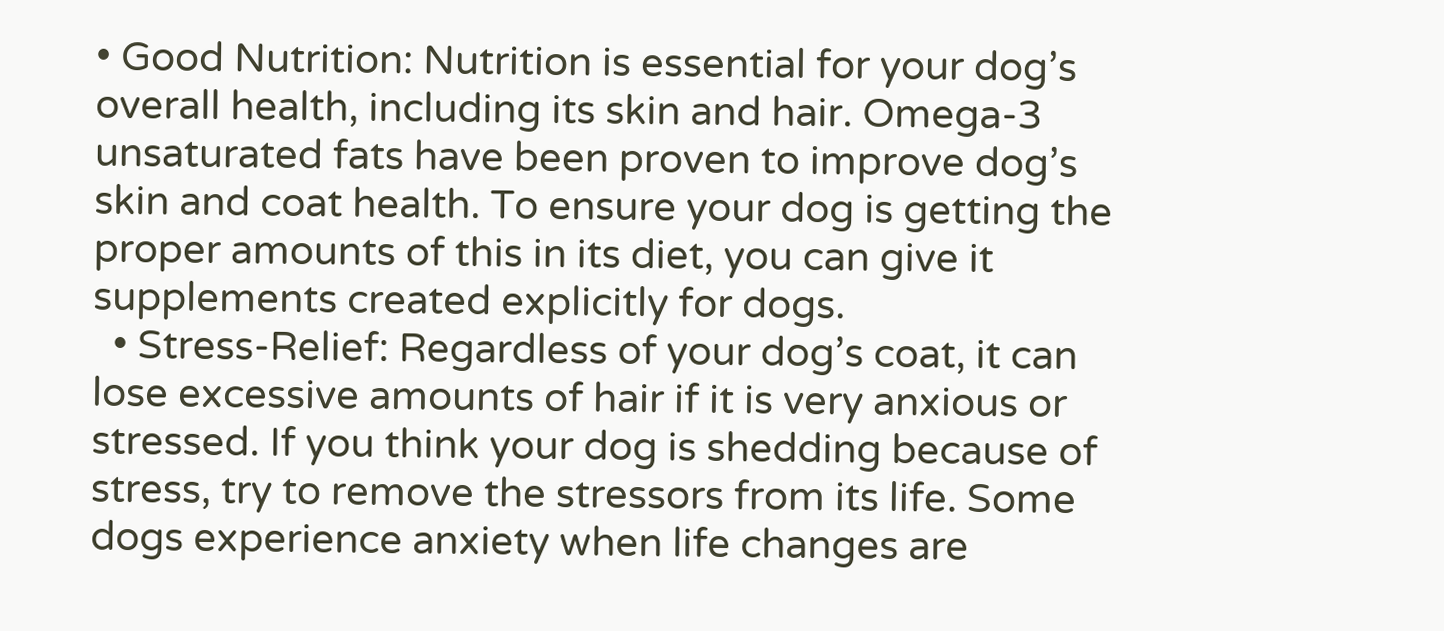• Good Nutrition: Nutrition is essential for your dog’s overall health, including its skin and hair. Omega-3 unsaturated fats have been proven to improve dog’s skin and coat health. To ensure your dog is getting the proper amounts of this in its diet, you can give it supplements created explicitly for dogs.
  • Stress-Relief: Regardless of your dog’s coat, it can lose excessive amounts of hair if it is very anxious or stressed. If you think your dog is shedding because of stress, try to remove the stressors from its life. Some dogs experience anxiety when life changes are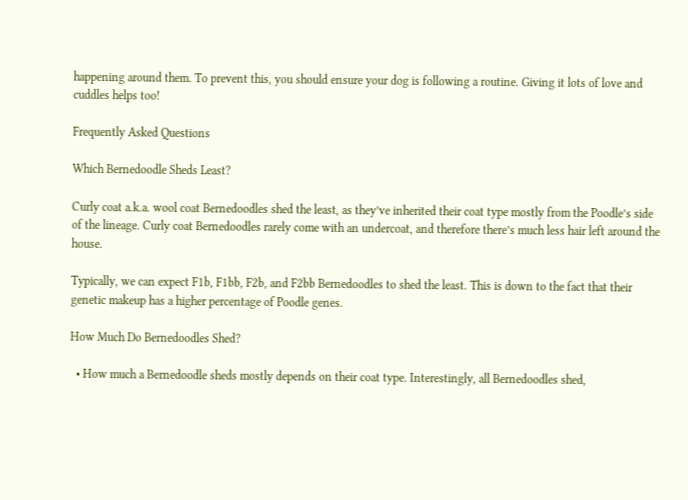happening around them. To prevent this, you should ensure your dog is following a routine. Giving it lots of love and cuddles helps too!

Frequently Asked Questions

Which Bernedoodle Sheds Least?

Curly coat a.k.a. wool coat Bernedoodles shed the least, as they’ve inherited their coat type mostly from the Poodle’s side of the lineage. Curly coat Bernedoodles rarely come with an undercoat, and therefore there’s much less hair left around the house.

Typically, we can expect F1b, F1bb, F2b, and F2bb Bernedoodles to shed the least. This is down to the fact that their genetic makeup has a higher percentage of Poodle genes.

How Much Do Bernedoodles Shed?

  • How much a Bernedoodle sheds mostly depends on their coat type. Interestingly, all Bernedoodles shed,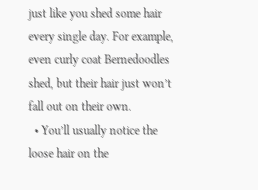just like you shed some hair every single day. For example, even curly coat Bernedoodles shed, but their hair just won’t fall out on their own.
  • You’ll usually notice the loose hair on the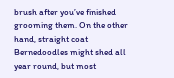brush after you’ve finished grooming them. On the other hand, straight coat Bernedoodles might shed all year round, but most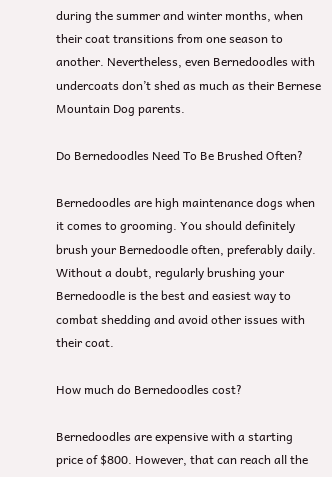during the summer and winter months, when their coat transitions from one season to another. Nevertheless, even Bernedoodles with undercoats don’t shed as much as their Bernese Mountain Dog parents.

Do Bernedoodles Need To Be Brushed Often?

Bernedoodles are high maintenance dogs when it comes to grooming. You should definitely brush your Bernedoodle often, preferably daily. Without a doubt, regularly brushing your Bernedoodle is the best and easiest way to combat shedding and avoid other issues with their coat.

How much do Bernedoodles cost?

Bernedoodles are expensive with a starting price of $800. However, that can reach all the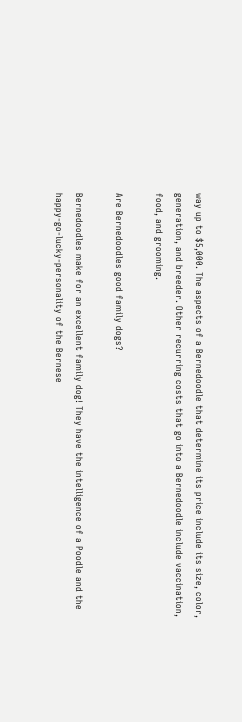way up to $5,000. The aspects of a Bernedoodle that determine its price include its size, color, generation, and breeder. Other recurring costs that go into a Bernedoodle include vaccination, food, and grooming.

Are Bernedoodles good family dogs?

Bernedoodles make for an excellent family dog! They have the intelligence of a Poodle and the happy-go-lucky-personality of the Bernese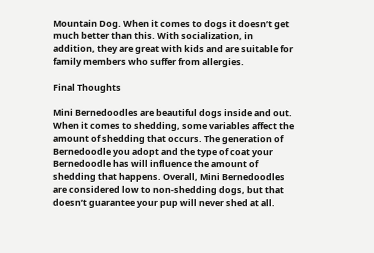Mountain Dog. When it comes to dogs it doesn’t get much better than this. With socialization, in addition, they are great with kids and are suitable for family members who suffer from allergies.

Final Thoughts

Mini Bernedoodles are beautiful dogs inside and out. When it comes to shedding, some variables affect the amount of shedding that occurs. The generation of Bernedoodle you adopt and the type of coat your Bernedoodle has will influence the amount of shedding that happens. Overall, Mini Bernedoodles are considered low to non-shedding dogs, but that doesn’t guarantee your pup will never shed at all.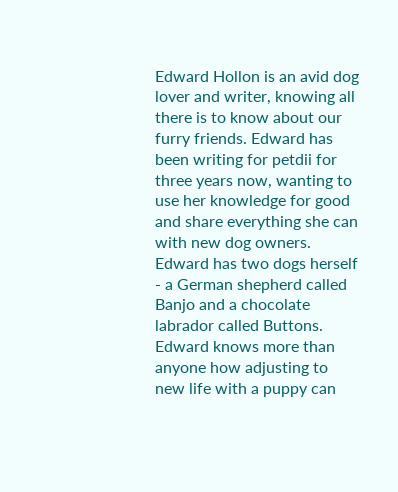Edward Hollon is an avid dog lover and writer, knowing all there is to know about our furry friends. Edward has been writing for petdii for three years now, wanting to use her knowledge for good and share everything she can with new dog owners. Edward has two dogs herself - a German shepherd called Banjo and a chocolate labrador called Buttons. Edward knows more than anyone how adjusting to new life with a puppy can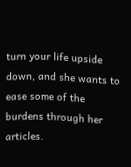turn your life upside down, and she wants to ease some of the burdens through her articles.